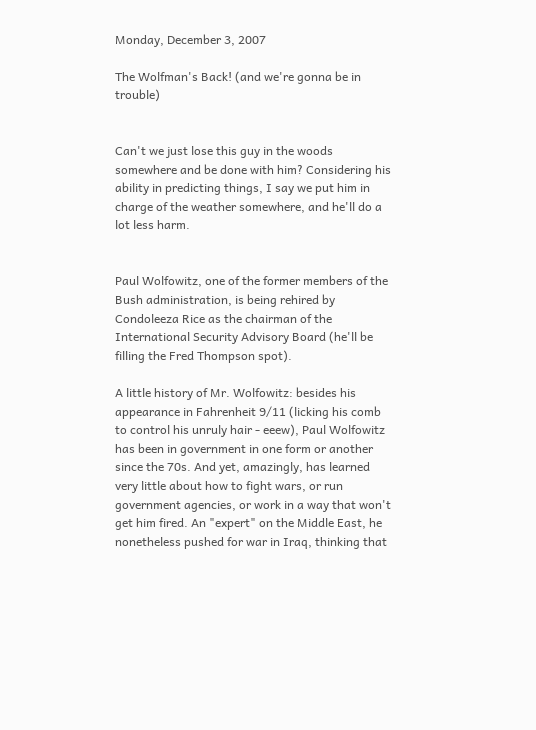Monday, December 3, 2007

The Wolfman's Back! (and we're gonna be in trouble)


Can't we just lose this guy in the woods somewhere and be done with him? Considering his ability in predicting things, I say we put him in charge of the weather somewhere, and he'll do a lot less harm.


Paul Wolfowitz, one of the former members of the Bush administration, is being rehired by Condoleeza Rice as the chairman of the International Security Advisory Board (he'll be filling the Fred Thompson spot).

A little history of Mr. Wolfowitz: besides his appearance in Fahrenheit 9/11 (licking his comb to control his unruly hair - eeew), Paul Wolfowitz has been in government in one form or another since the 70s. And yet, amazingly, has learned very little about how to fight wars, or run government agencies, or work in a way that won't get him fired. An "expert" on the Middle East, he nonetheless pushed for war in Iraq, thinking that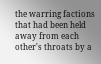the warring factions that had been held away from each other's throats by a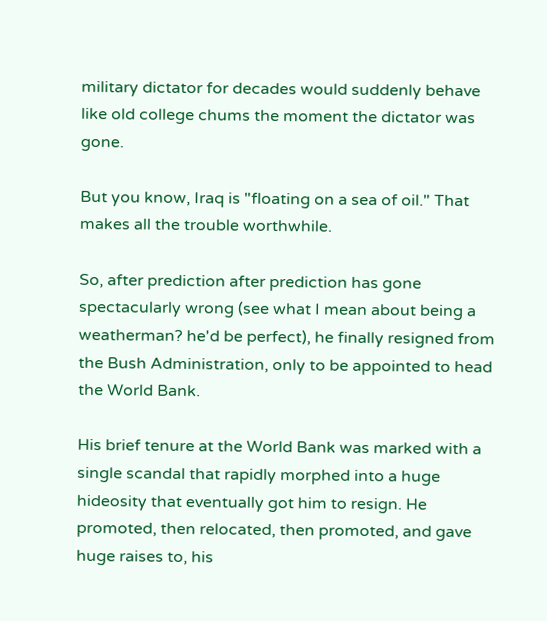military dictator for decades would suddenly behave like old college chums the moment the dictator was gone.

But you know, Iraq is "floating on a sea of oil." That makes all the trouble worthwhile.

So, after prediction after prediction has gone spectacularly wrong (see what I mean about being a weatherman? he'd be perfect), he finally resigned from the Bush Administration, only to be appointed to head the World Bank.

His brief tenure at the World Bank was marked with a single scandal that rapidly morphed into a huge hideosity that eventually got him to resign. He promoted, then relocated, then promoted, and gave huge raises to, his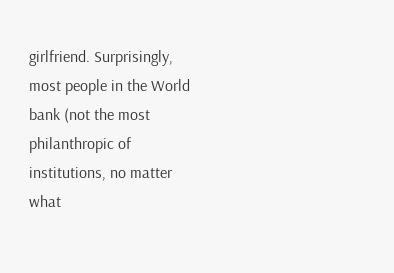girlfriend. Surprisingly, most people in the World bank (not the most philanthropic of institutions, no matter what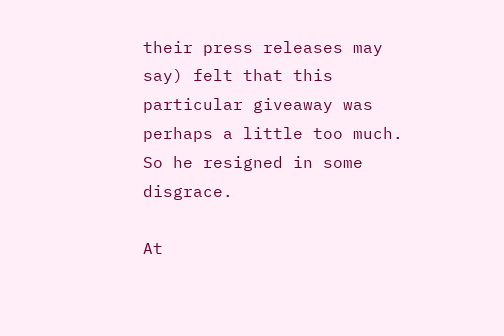their press releases may say) felt that this particular giveaway was perhaps a little too much. So he resigned in some disgrace.

At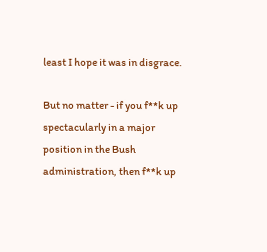least I hope it was in disgrace.

But no matter - if you f**k up spectacularly in a major position in the Bush administration, then f**k up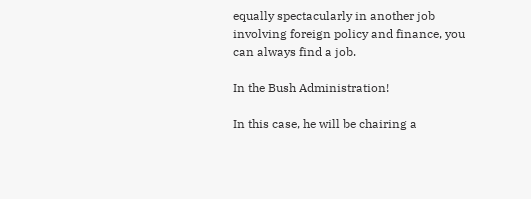equally spectacularly in another job involving foreign policy and finance, you can always find a job.

In the Bush Administration!

In this case, he will be chairing a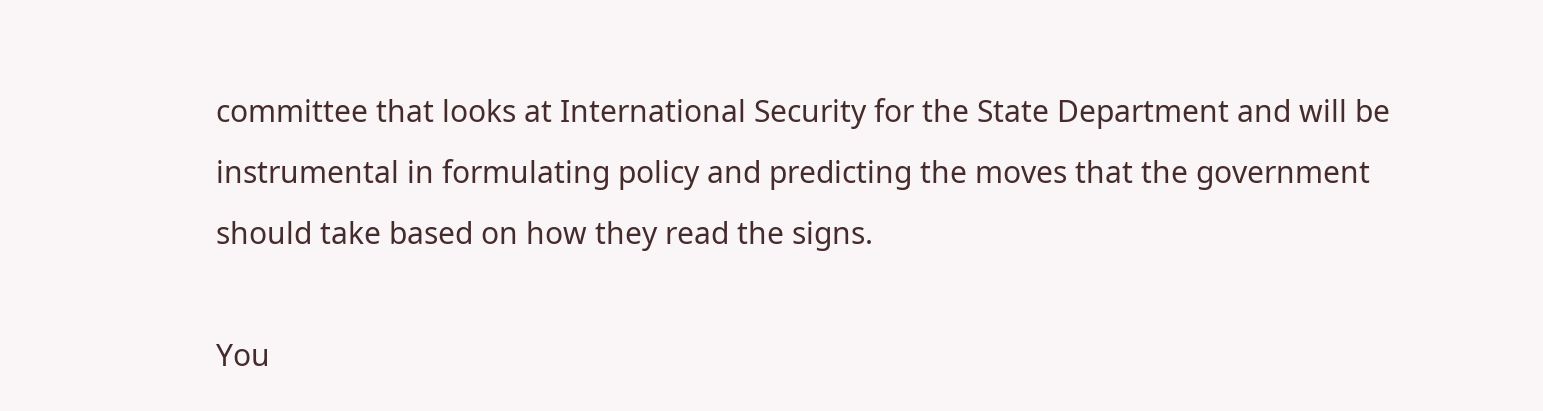committee that looks at International Security for the State Department and will be instrumental in formulating policy and predicting the moves that the government should take based on how they read the signs.

You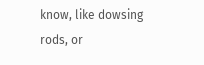know, like dowsing rods, or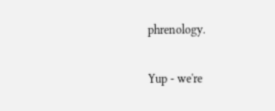phrenology.

Yup - we're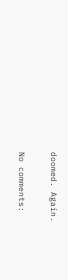doomed. Again.

No comments: